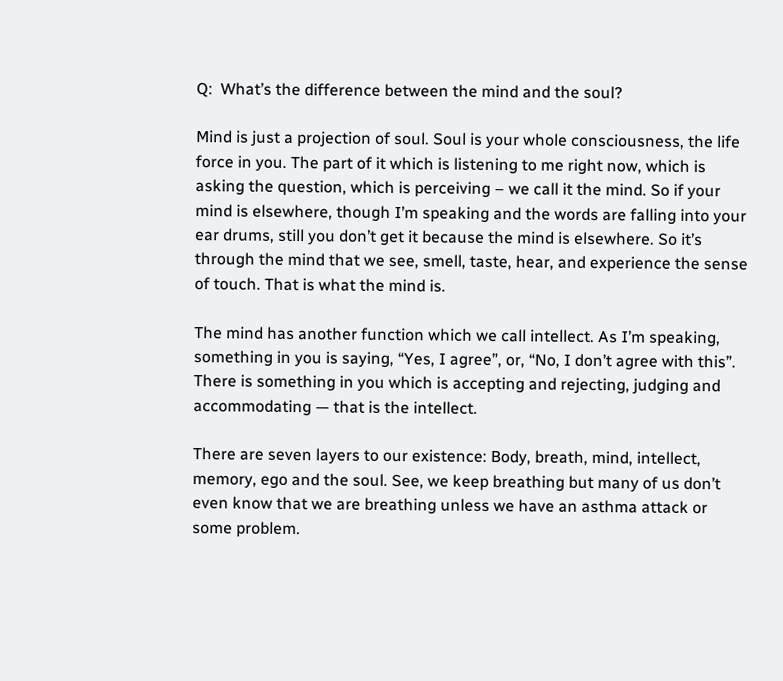Q:  What’s the difference between the mind and the soul?

Mind is just a projection of soul. Soul is your whole consciousness, the life force in you. The part of it which is listening to me right now, which is asking the question, which is perceiving – we call it the mind. So if your mind is elsewhere, though I’m speaking and the words are falling into your ear drums, still you don’t get it because the mind is elsewhere. So it’s through the mind that we see, smell, taste, hear, and experience the sense of touch. That is what the mind is.

The mind has another function which we call intellect. As I’m speaking, something in you is saying, “Yes, I agree”, or, “No, I don’t agree with this”. There is something in you which is accepting and rejecting, judging and accommodating — that is the intellect.

There are seven layers to our existence: Body, breath, mind, intellect, memory, ego and the soul. See, we keep breathing but many of us don’t even know that we are breathing unless we have an asthma attack or some problem.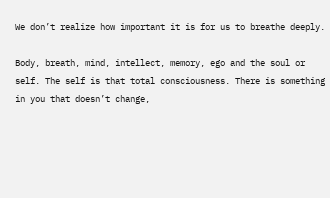We don’t realize how important it is for us to breathe deeply.

Body, breath, mind, intellect, memory, ego and the soul or self. The self is that total consciousness. There is something in you that doesn’t change,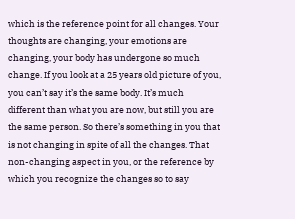which is the reference point for all changes. Your thoughts are changing, your emotions are changing, your body has undergone so much change. If you look at a 25 years old picture of you, you can’t say it’s the same body. It’s much different than what you are now, but still you are the same person. So there’s something in you that is not changing in spite of all the changes. That non-changing aspect in you, or the reference by which you recognize the changes so to say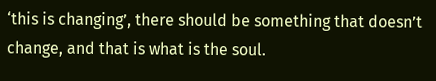‘this is changing’, there should be something that doesn’t change, and that is what is the soul.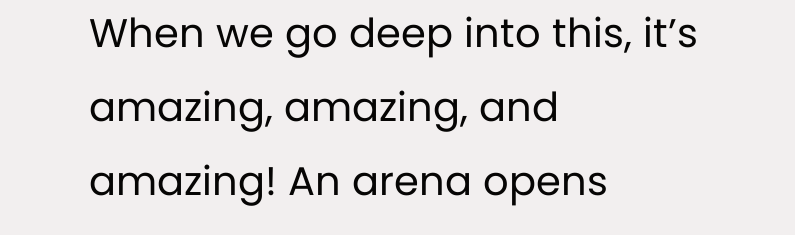When we go deep into this, it’s amazing, amazing, and amazing! An arena opens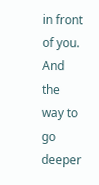in front of you. And the way to go deeper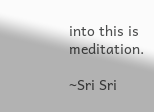into this is meditation.

~Sri Sri